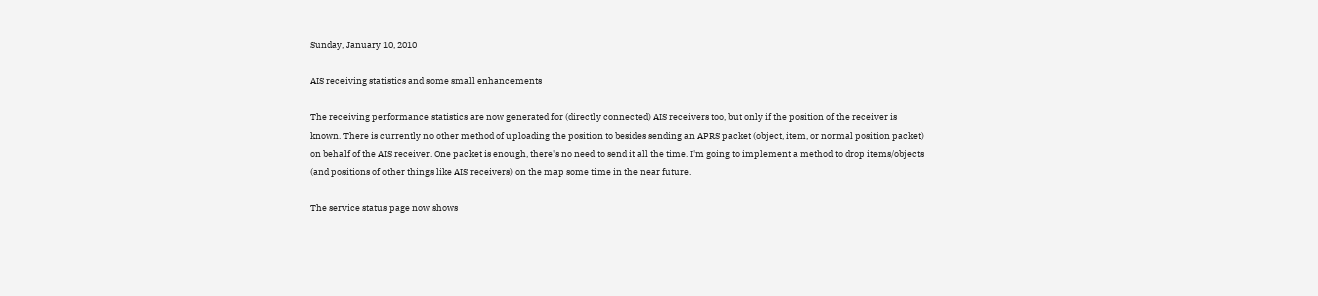Sunday, January 10, 2010

AIS receiving statistics and some small enhancements

The receiving performance statistics are now generated for (directly connected) AIS receivers too, but only if the position of the receiver is known. There is currently no other method of uploading the position to besides sending an APRS packet (object, item, or normal position packet) on behalf of the AIS receiver. One packet is enough, there's no need to send it all the time. I'm going to implement a method to drop items/objects (and positions of other things like AIS receivers) on the map some time in the near future.

The service status page now shows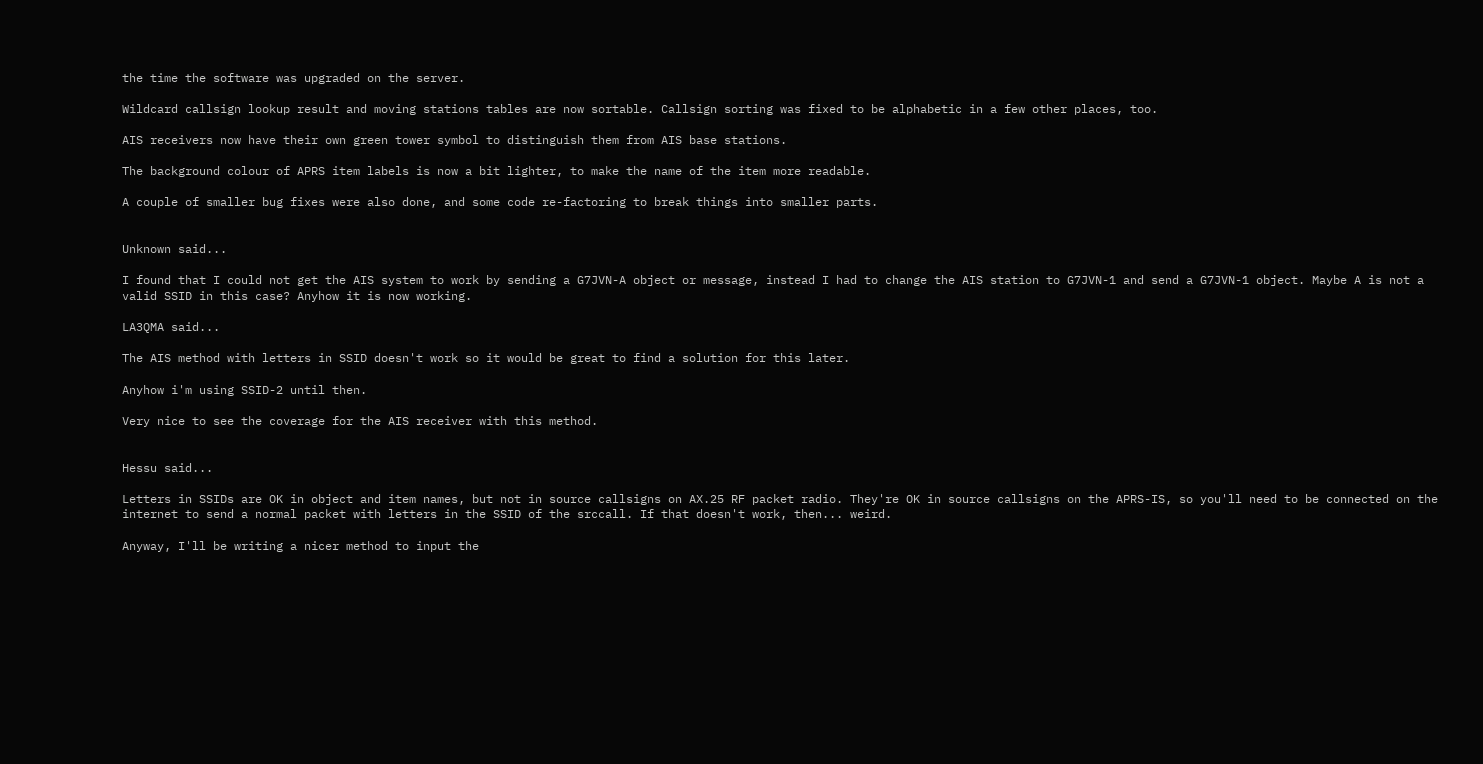the time the software was upgraded on the server.

Wildcard callsign lookup result and moving stations tables are now sortable. Callsign sorting was fixed to be alphabetic in a few other places, too.

AIS receivers now have their own green tower symbol to distinguish them from AIS base stations.

The background colour of APRS item labels is now a bit lighter, to make the name of the item more readable.

A couple of smaller bug fixes were also done, and some code re-factoring to break things into smaller parts.


Unknown said...

I found that I could not get the AIS system to work by sending a G7JVN-A object or message, instead I had to change the AIS station to G7JVN-1 and send a G7JVN-1 object. Maybe A is not a valid SSID in this case? Anyhow it is now working.

LA3QMA said...

The AIS method with letters in SSID doesn't work so it would be great to find a solution for this later.

Anyhow i'm using SSID-2 until then.

Very nice to see the coverage for the AIS receiver with this method.


Hessu said...

Letters in SSIDs are OK in object and item names, but not in source callsigns on AX.25 RF packet radio. They're OK in source callsigns on the APRS-IS, so you'll need to be connected on the internet to send a normal packet with letters in the SSID of the srccall. If that doesn't work, then... weird.

Anyway, I'll be writing a nicer method to input the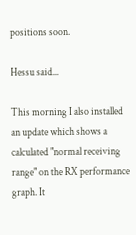positions soon.

Hessu said...

This morning I also installed an update which shows a calculated "normal receiving range" on the RX performance graph. It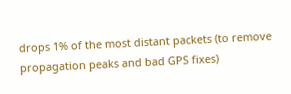drops 1% of the most distant packets (to remove propagation peaks and bad GPS fixes)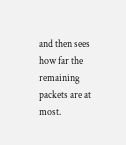and then sees how far the remaining packets are at most.